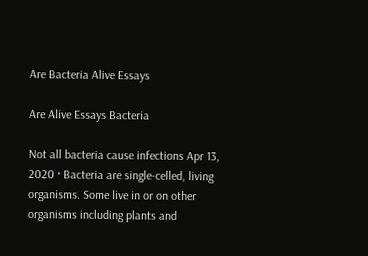Are Bacteria Alive Essays

Are Alive Essays Bacteria

Not all bacteria cause infections Apr 13, 2020 · Bacteria are single-celled, living organisms. Some live in or on other organisms including plants and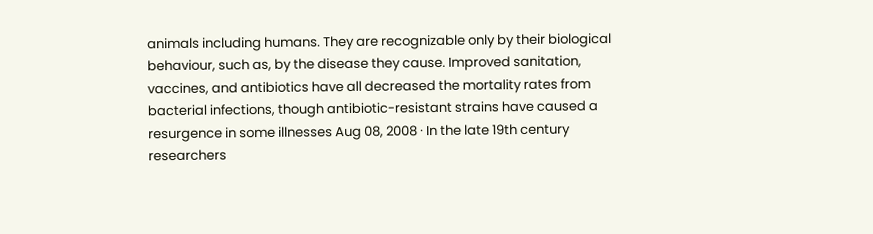animals including humans. They are recognizable only by their biological behaviour, such as, by the disease they cause. Improved sanitation, vaccines, and antibiotics have all decreased the mortality rates from bacterial infections, though antibiotic-resistant strains have caused a resurgence in some illnesses Aug 08, 2008 · In the late 19th century researchers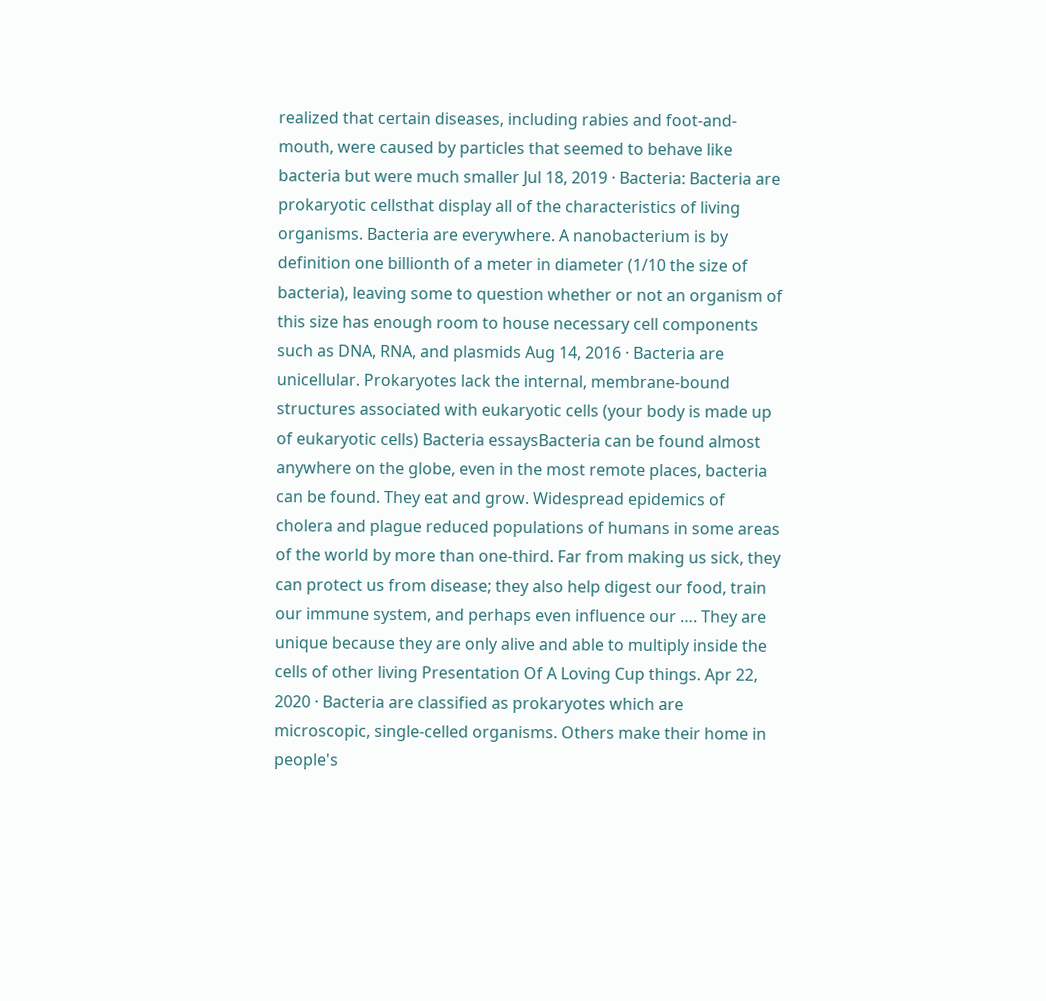realized that certain diseases, including rabies and foot-and-mouth, were caused by particles that seemed to behave like bacteria but were much smaller Jul 18, 2019 · Bacteria: Bacteria are prokaryotic cellsthat display all of the characteristics of living organisms. Bacteria are everywhere. A nanobacterium is by definition one billionth of a meter in diameter (1/10 the size of bacteria), leaving some to question whether or not an organism of this size has enough room to house necessary cell components such as DNA, RNA, and plasmids Aug 14, 2016 · Bacteria are unicellular. Prokaryotes lack the internal, membrane-bound structures associated with eukaryotic cells (your body is made up of eukaryotic cells) Bacteria essaysBacteria can be found almost anywhere on the globe, even in the most remote places, bacteria can be found. They eat and grow. Widespread epidemics of cholera and plague reduced populations of humans in some areas of the world by more than one-third. Far from making us sick, they can protect us from disease; they also help digest our food, train our immune system, and perhaps even influence our …. They are unique because they are only alive and able to multiply inside the cells of other living Presentation Of A Loving Cup things. Apr 22, 2020 · Bacteria are classified as prokaryotes which are microscopic, single-celled organisms. Others make their home in people's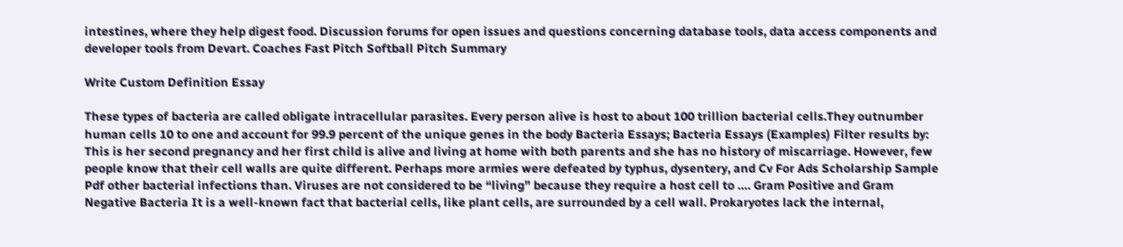intestines, where they help digest food. Discussion forums for open issues and questions concerning database tools, data access components and developer tools from Devart. Coaches Fast Pitch Softball Pitch Summary

Write Custom Definition Essay

These types of bacteria are called obligate intracellular parasites. Every person alive is host to about 100 trillion bacterial cells.They outnumber human cells 10 to one and account for 99.9 percent of the unique genes in the body Bacteria Essays; Bacteria Essays (Examples) Filter results by: This is her second pregnancy and her first child is alive and living at home with both parents and she has no history of miscarriage. However, few people know that their cell walls are quite different. Perhaps more armies were defeated by typhus, dysentery, and Cv For Ads Scholarship Sample Pdf other bacterial infections than. Viruses are not considered to be “living” because they require a host cell to …. Gram Positive and Gram Negative Bacteria It is a well-known fact that bacterial cells, like plant cells, are surrounded by a cell wall. Prokaryotes lack the internal,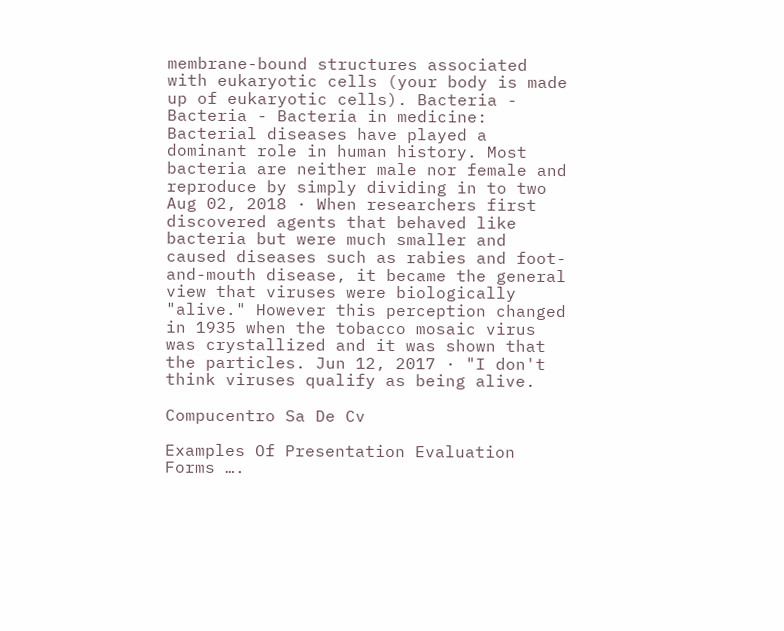membrane-bound structures associated with eukaryotic cells (your body is made up of eukaryotic cells). Bacteria - Bacteria - Bacteria in medicine: Bacterial diseases have played a dominant role in human history. Most bacteria are neither male nor female and reproduce by simply dividing in to two Aug 02, 2018 · When researchers first discovered agents that behaved like bacteria but were much smaller and caused diseases such as rabies and foot-and-mouth disease, it became the general view that viruses were biologically "alive." However this perception changed in 1935 when the tobacco mosaic virus was crystallized and it was shown that the particles. Jun 12, 2017 · "I don't think viruses qualify as being alive.

Compucentro Sa De Cv

Examples Of Presentation Evaluation Forms ….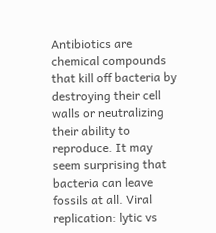Antibiotics are chemical compounds that kill off bacteria by destroying their cell walls or neutralizing their ability to reproduce. It may seem surprising that bacteria can leave fossils at all. Viral replication: lytic vs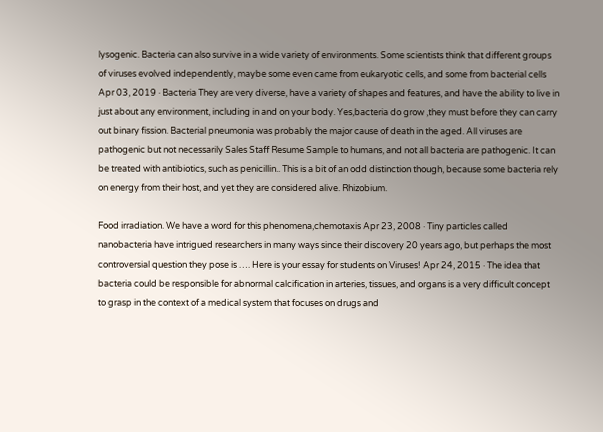lysogenic. Bacteria can also survive in a wide variety of environments. Some scientists think that different groups of viruses evolved independently, maybe some even came from eukaryotic cells, and some from bacterial cells Apr 03, 2019 · Bacteria They are very diverse, have a variety of shapes and features, and have the ability to live in just about any environment, including in and on your body. Yes,bacteria do grow ,they must before they can carry out binary fission. Bacterial pneumonia was probably the major cause of death in the aged. All viruses are pathogenic but not necessarily Sales Staff Resume Sample to humans, and not all bacteria are pathogenic. It can be treated with antibiotics, such as penicillin.. This is a bit of an odd distinction though, because some bacteria rely on energy from their host, and yet they are considered alive. Rhizobium.

Food irradiation. We have a word for this phenomena,chemotaxis Apr 23, 2008 · Tiny particles called nanobacteria have intrigued researchers in many ways since their discovery 20 years ago, but perhaps the most controversial question they pose is …. Here is your essay for students on Viruses! Apr 24, 2015 · The idea that bacteria could be responsible for abnormal calcification in arteries, tissues, and organs is a very difficult concept to grasp in the context of a medical system that focuses on drugs and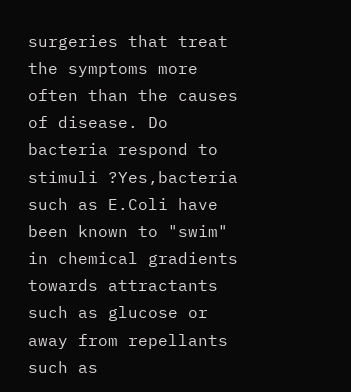surgeries that treat the symptoms more often than the causes of disease. Do bacteria respond to stimuli ?Yes,bacteria such as E.Coli have been known to "swim" in chemical gradients towards attractants such as glucose or away from repellants such as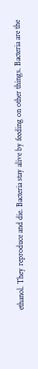ethanol. They reproduce and die. Bacteria stay alive by feeding on other things. Bacteria are the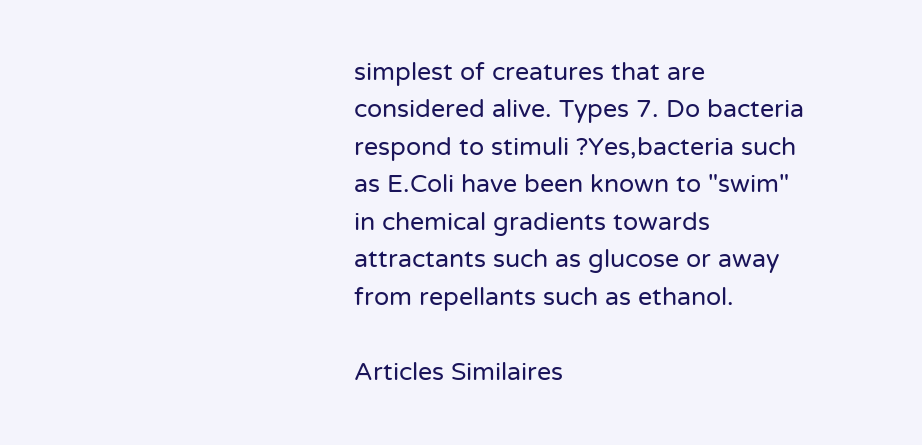simplest of creatures that are considered alive. Types 7. Do bacteria respond to stimuli ?Yes,bacteria such as E.Coli have been known to "swim" in chemical gradients towards attractants such as glucose or away from repellants such as ethanol.

Articles Similaires